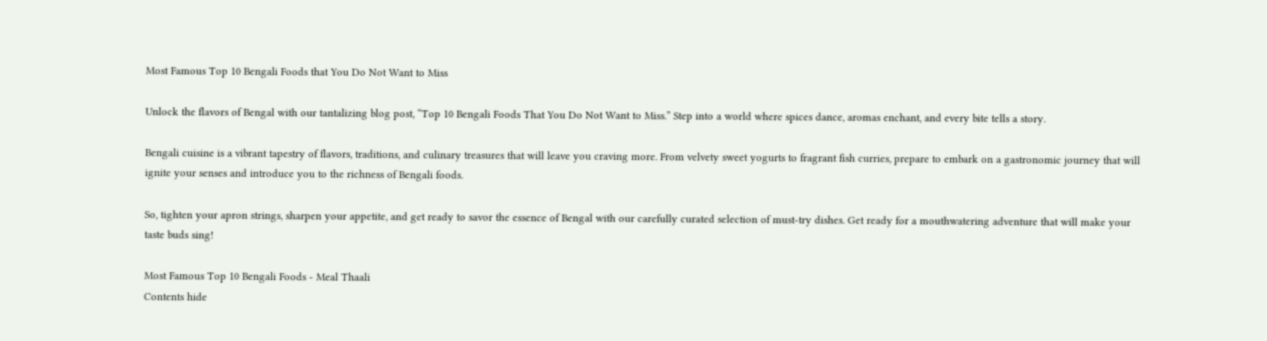Most Famous Top 10 Bengali Foods that You Do Not Want to Miss

Unlock the flavors of Bengal with our tantalizing blog post, “Top 10 Bengali Foods That You Do Not Want to Miss.” Step into a world where spices dance, aromas enchant, and every bite tells a story.

Bengali cuisine is a vibrant tapestry of flavors, traditions, and culinary treasures that will leave you craving more. From velvety sweet yogurts to fragrant fish curries, prepare to embark on a gastronomic journey that will ignite your senses and introduce you to the richness of Bengali foods.

So, tighten your apron strings, sharpen your appetite, and get ready to savor the essence of Bengal with our carefully curated selection of must-try dishes. Get ready for a mouthwatering adventure that will make your taste buds sing!

Most Famous Top 10 Bengali Foods - Meal Thaali
Contents hide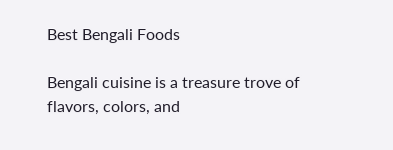Best Bengali Foods

Bengali cuisine is a treasure trove of flavors, colors, and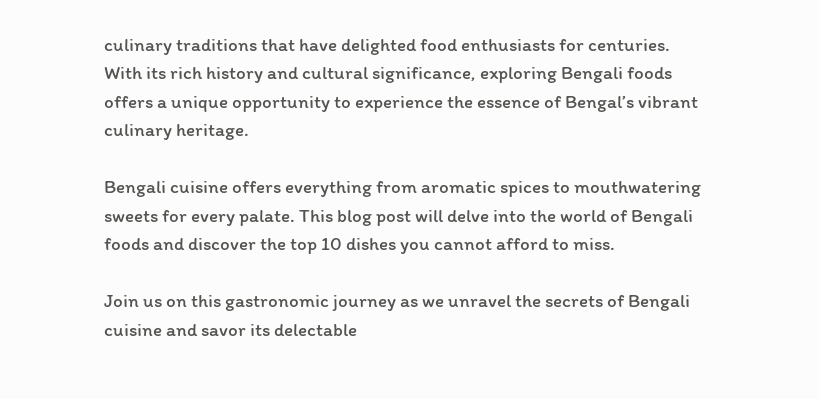culinary traditions that have delighted food enthusiasts for centuries. With its rich history and cultural significance, exploring Bengali foods offers a unique opportunity to experience the essence of Bengal’s vibrant culinary heritage.

Bengali cuisine offers everything from aromatic spices to mouthwatering sweets for every palate. This blog post will delve into the world of Bengali foods and discover the top 10 dishes you cannot afford to miss.

Join us on this gastronomic journey as we unravel the secrets of Bengali cuisine and savor its delectable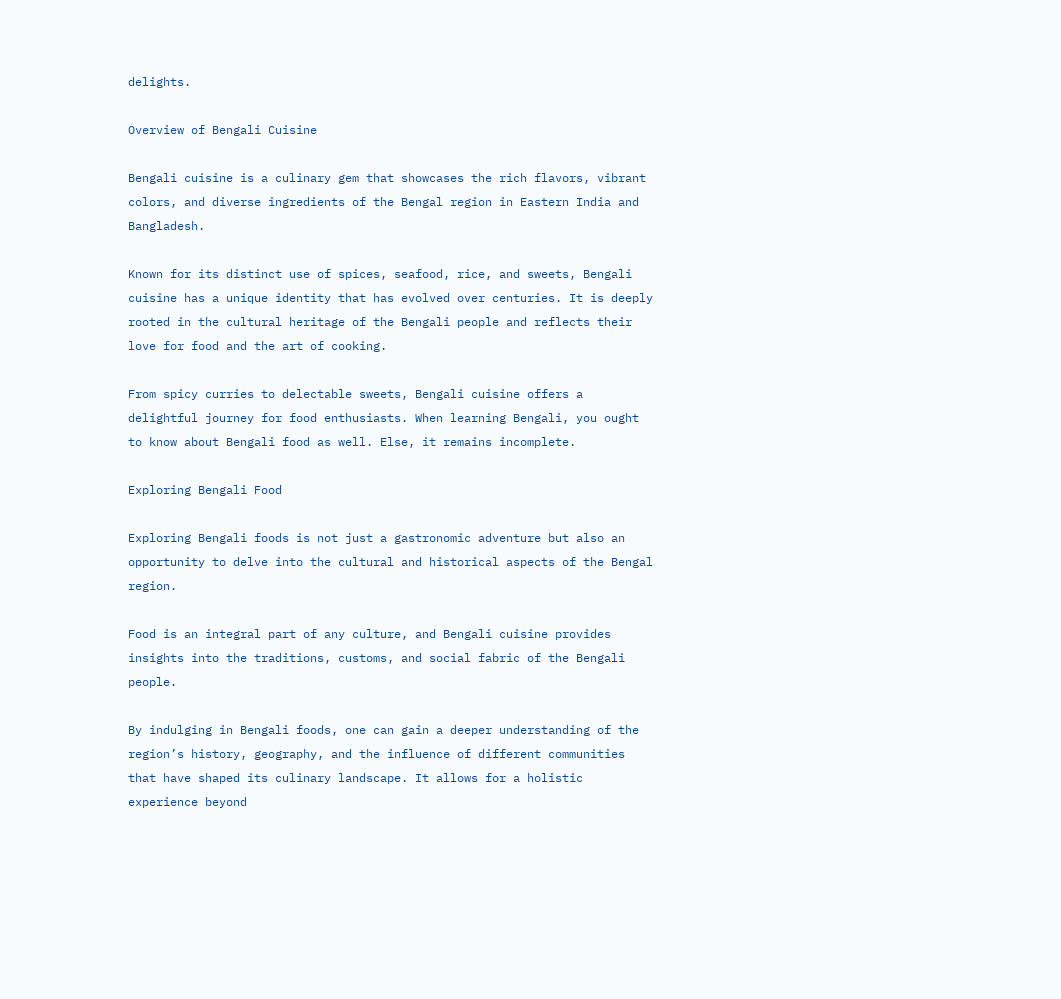delights.

Overview of Bengali Cuisine

Bengali cuisine is a culinary gem that showcases the rich flavors, vibrant colors, and diverse ingredients of the Bengal region in Eastern India and Bangladesh.

Known for its distinct use of spices, seafood, rice, and sweets, Bengali cuisine has a unique identity that has evolved over centuries. It is deeply rooted in the cultural heritage of the Bengali people and reflects their love for food and the art of cooking.

From spicy curries to delectable sweets, Bengali cuisine offers a delightful journey for food enthusiasts. When learning Bengali, you ought to know about Bengali food as well. Else, it remains incomplete.

Exploring Bengali Food

Exploring Bengali foods is not just a gastronomic adventure but also an opportunity to delve into the cultural and historical aspects of the Bengal region.

Food is an integral part of any culture, and Bengali cuisine provides insights into the traditions, customs, and social fabric of the Bengali people.

By indulging in Bengali foods, one can gain a deeper understanding of the region’s history, geography, and the influence of different communities that have shaped its culinary landscape. It allows for a holistic experience beyond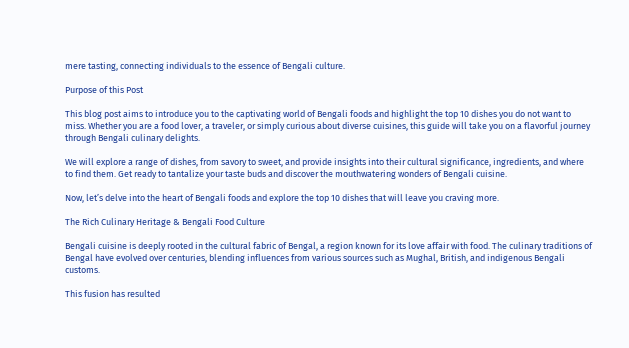mere tasting, connecting individuals to the essence of Bengali culture.

Purpose of this Post

This blog post aims to introduce you to the captivating world of Bengali foods and highlight the top 10 dishes you do not want to miss. Whether you are a food lover, a traveler, or simply curious about diverse cuisines, this guide will take you on a flavorful journey through Bengali culinary delights.

We will explore a range of dishes, from savory to sweet, and provide insights into their cultural significance, ingredients, and where to find them. Get ready to tantalize your taste buds and discover the mouthwatering wonders of Bengali cuisine.

Now, let’s delve into the heart of Bengali foods and explore the top 10 dishes that will leave you craving more.

The Rich Culinary Heritage & Bengali Food Culture

Bengali cuisine is deeply rooted in the cultural fabric of Bengal, a region known for its love affair with food. The culinary traditions of Bengal have evolved over centuries, blending influences from various sources such as Mughal, British, and indigenous Bengali customs.

This fusion has resulted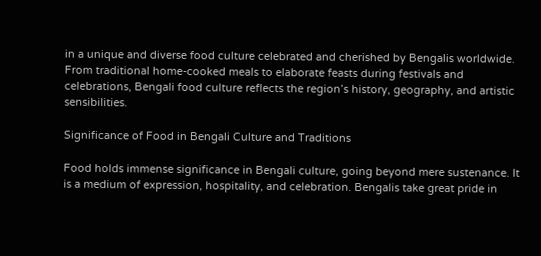in a unique and diverse food culture celebrated and cherished by Bengalis worldwide. From traditional home-cooked meals to elaborate feasts during festivals and celebrations, Bengali food culture reflects the region’s history, geography, and artistic sensibilities.

Significance of Food in Bengali Culture and Traditions

Food holds immense significance in Bengali culture, going beyond mere sustenance. It is a medium of expression, hospitality, and celebration. Bengalis take great pride in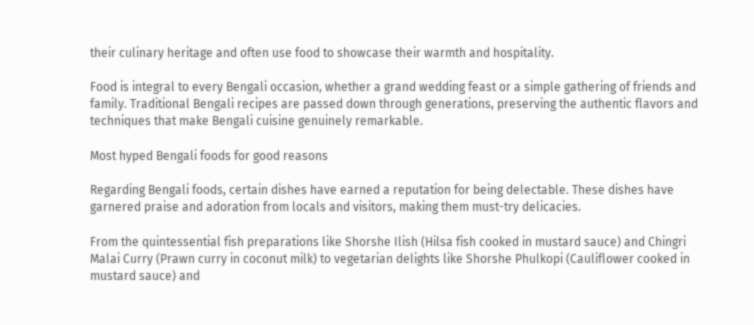their culinary heritage and often use food to showcase their warmth and hospitality.

Food is integral to every Bengali occasion, whether a grand wedding feast or a simple gathering of friends and family. Traditional Bengali recipes are passed down through generations, preserving the authentic flavors and techniques that make Bengali cuisine genuinely remarkable.

Most hyped Bengali foods for good reasons

Regarding Bengali foods, certain dishes have earned a reputation for being delectable. These dishes have garnered praise and adoration from locals and visitors, making them must-try delicacies.

From the quintessential fish preparations like Shorshe Ilish (Hilsa fish cooked in mustard sauce) and Chingri Malai Curry (Prawn curry in coconut milk) to vegetarian delights like Shorshe Phulkopi (Cauliflower cooked in mustard sauce) and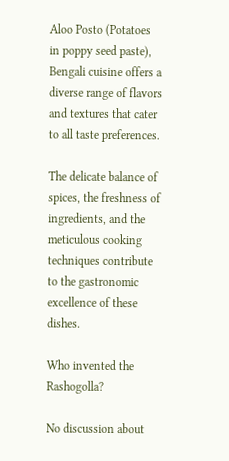Aloo Posto (Potatoes in poppy seed paste), Bengali cuisine offers a diverse range of flavors and textures that cater to all taste preferences.

The delicate balance of spices, the freshness of ingredients, and the meticulous cooking techniques contribute to the gastronomic excellence of these dishes.

Who invented the Rashogolla?

No discussion about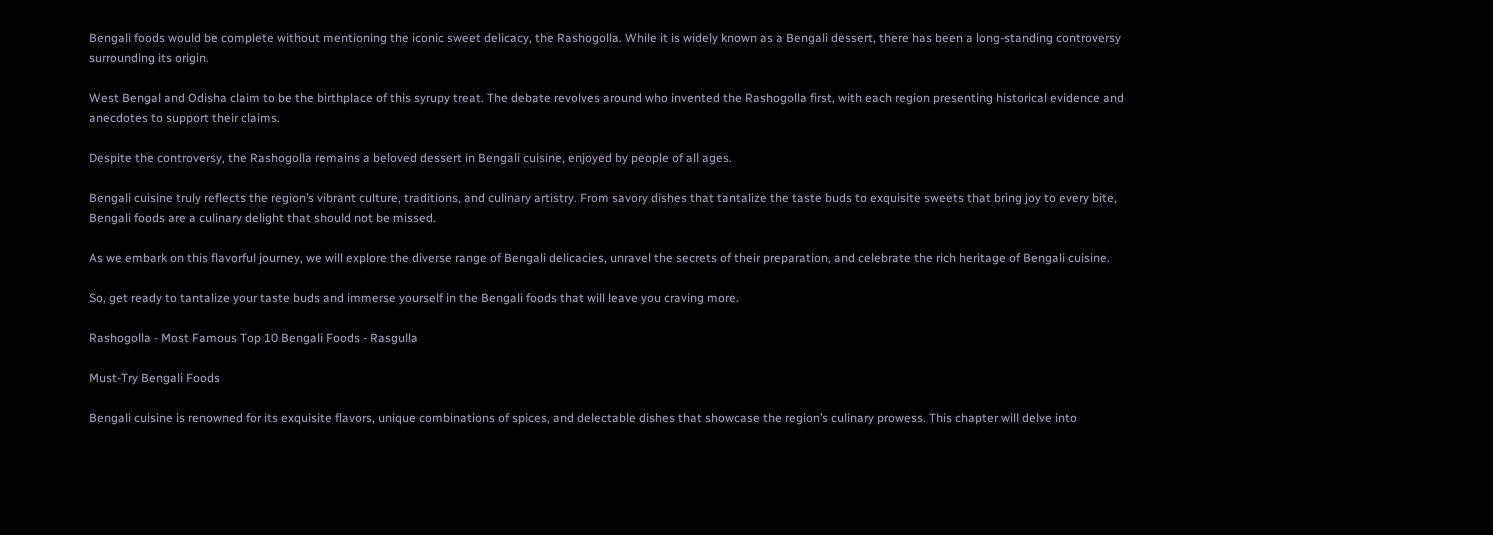Bengali foods would be complete without mentioning the iconic sweet delicacy, the Rashogolla. While it is widely known as a Bengali dessert, there has been a long-standing controversy surrounding its origin.

West Bengal and Odisha claim to be the birthplace of this syrupy treat. The debate revolves around who invented the Rashogolla first, with each region presenting historical evidence and anecdotes to support their claims.

Despite the controversy, the Rashogolla remains a beloved dessert in Bengali cuisine, enjoyed by people of all ages.

Bengali cuisine truly reflects the region’s vibrant culture, traditions, and culinary artistry. From savory dishes that tantalize the taste buds to exquisite sweets that bring joy to every bite, Bengali foods are a culinary delight that should not be missed.

As we embark on this flavorful journey, we will explore the diverse range of Bengali delicacies, unravel the secrets of their preparation, and celebrate the rich heritage of Bengali cuisine.

So, get ready to tantalize your taste buds and immerse yourself in the Bengali foods that will leave you craving more.

Rashogolla - Most Famous Top 10 Bengali Foods - Rasgulla

Must-Try Bengali Foods

Bengali cuisine is renowned for its exquisite flavors, unique combinations of spices, and delectable dishes that showcase the region’s culinary prowess. This chapter will delve into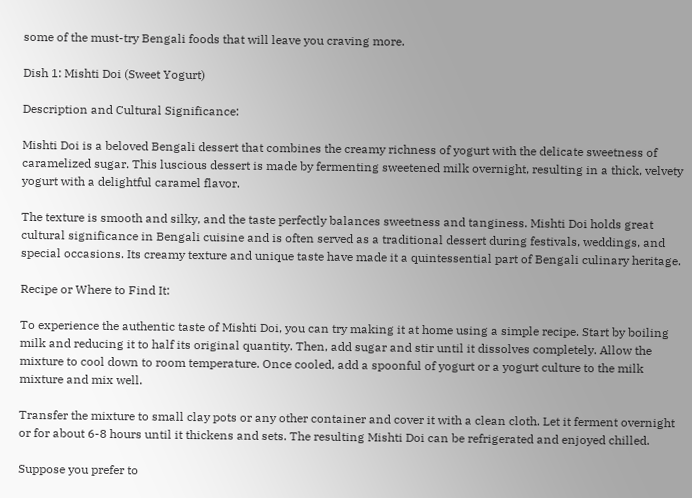some of the must-try Bengali foods that will leave you craving more.

Dish 1: Mishti Doi (Sweet Yogurt)

Description and Cultural Significance:

Mishti Doi is a beloved Bengali dessert that combines the creamy richness of yogurt with the delicate sweetness of caramelized sugar. This luscious dessert is made by fermenting sweetened milk overnight, resulting in a thick, velvety yogurt with a delightful caramel flavor.

The texture is smooth and silky, and the taste perfectly balances sweetness and tanginess. Mishti Doi holds great cultural significance in Bengali cuisine and is often served as a traditional dessert during festivals, weddings, and special occasions. Its creamy texture and unique taste have made it a quintessential part of Bengali culinary heritage.

Recipe or Where to Find It:

To experience the authentic taste of Mishti Doi, you can try making it at home using a simple recipe. Start by boiling milk and reducing it to half its original quantity. Then, add sugar and stir until it dissolves completely. Allow the mixture to cool down to room temperature. Once cooled, add a spoonful of yogurt or a yogurt culture to the milk mixture and mix well.

Transfer the mixture to small clay pots or any other container and cover it with a clean cloth. Let it ferment overnight or for about 6-8 hours until it thickens and sets. The resulting Mishti Doi can be refrigerated and enjoyed chilled.

Suppose you prefer to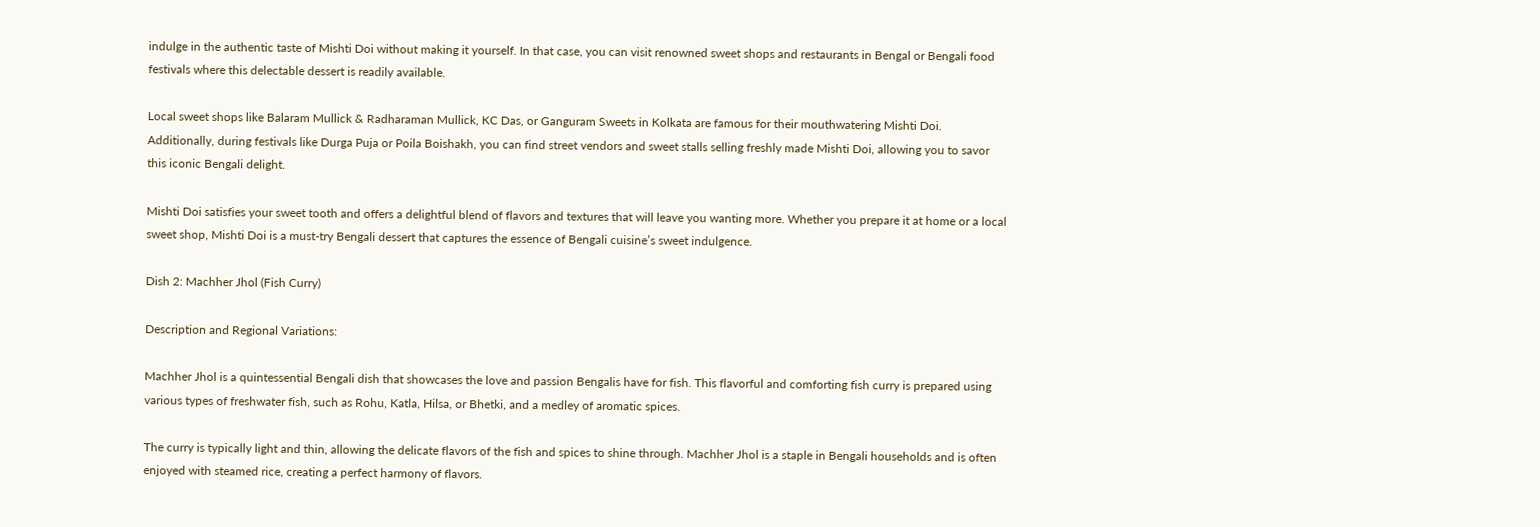indulge in the authentic taste of Mishti Doi without making it yourself. In that case, you can visit renowned sweet shops and restaurants in Bengal or Bengali food festivals where this delectable dessert is readily available.

Local sweet shops like Balaram Mullick & Radharaman Mullick, KC Das, or Ganguram Sweets in Kolkata are famous for their mouthwatering Mishti Doi. Additionally, during festivals like Durga Puja or Poila Boishakh, you can find street vendors and sweet stalls selling freshly made Mishti Doi, allowing you to savor this iconic Bengali delight.

Mishti Doi satisfies your sweet tooth and offers a delightful blend of flavors and textures that will leave you wanting more. Whether you prepare it at home or a local sweet shop, Mishti Doi is a must-try Bengali dessert that captures the essence of Bengali cuisine’s sweet indulgence.

Dish 2: Machher Jhol (Fish Curry)

Description and Regional Variations:

Machher Jhol is a quintessential Bengali dish that showcases the love and passion Bengalis have for fish. This flavorful and comforting fish curry is prepared using various types of freshwater fish, such as Rohu, Katla, Hilsa, or Bhetki, and a medley of aromatic spices.

The curry is typically light and thin, allowing the delicate flavors of the fish and spices to shine through. Machher Jhol is a staple in Bengali households and is often enjoyed with steamed rice, creating a perfect harmony of flavors.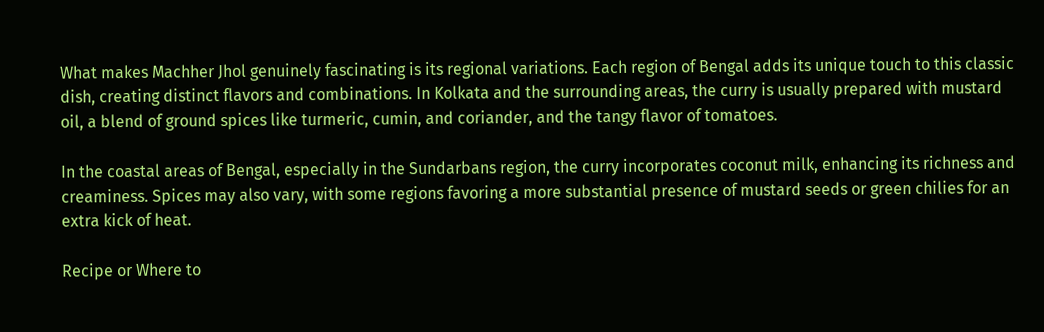What makes Machher Jhol genuinely fascinating is its regional variations. Each region of Bengal adds its unique touch to this classic dish, creating distinct flavors and combinations. In Kolkata and the surrounding areas, the curry is usually prepared with mustard oil, a blend of ground spices like turmeric, cumin, and coriander, and the tangy flavor of tomatoes.

In the coastal areas of Bengal, especially in the Sundarbans region, the curry incorporates coconut milk, enhancing its richness and creaminess. Spices may also vary, with some regions favoring a more substantial presence of mustard seeds or green chilies for an extra kick of heat.

Recipe or Where to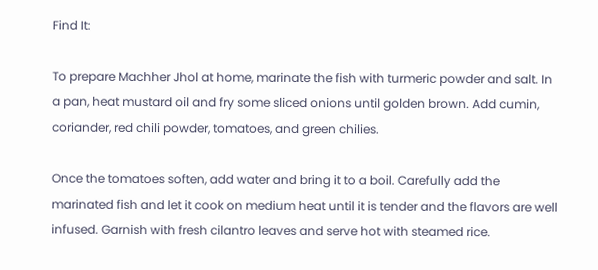Find It:

To prepare Machher Jhol at home, marinate the fish with turmeric powder and salt. In a pan, heat mustard oil and fry some sliced onions until golden brown. Add cumin, coriander, red chili powder, tomatoes, and green chilies.

Once the tomatoes soften, add water and bring it to a boil. Carefully add the marinated fish and let it cook on medium heat until it is tender and the flavors are well infused. Garnish with fresh cilantro leaves and serve hot with steamed rice.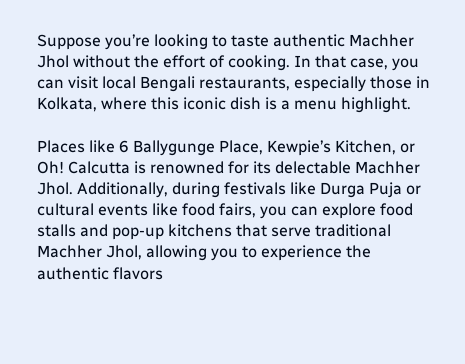Suppose you’re looking to taste authentic Machher Jhol without the effort of cooking. In that case, you can visit local Bengali restaurants, especially those in Kolkata, where this iconic dish is a menu highlight.

Places like 6 Ballygunge Place, Kewpie’s Kitchen, or Oh! Calcutta is renowned for its delectable Machher Jhol. Additionally, during festivals like Durga Puja or cultural events like food fairs, you can explore food stalls and pop-up kitchens that serve traditional Machher Jhol, allowing you to experience the authentic flavors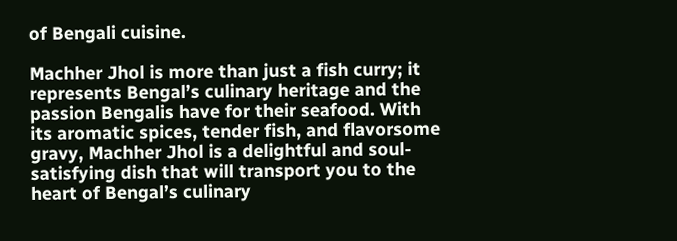of Bengali cuisine.

Machher Jhol is more than just a fish curry; it represents Bengal’s culinary heritage and the passion Bengalis have for their seafood. With its aromatic spices, tender fish, and flavorsome gravy, Machher Jhol is a delightful and soul-satisfying dish that will transport you to the heart of Bengal’s culinary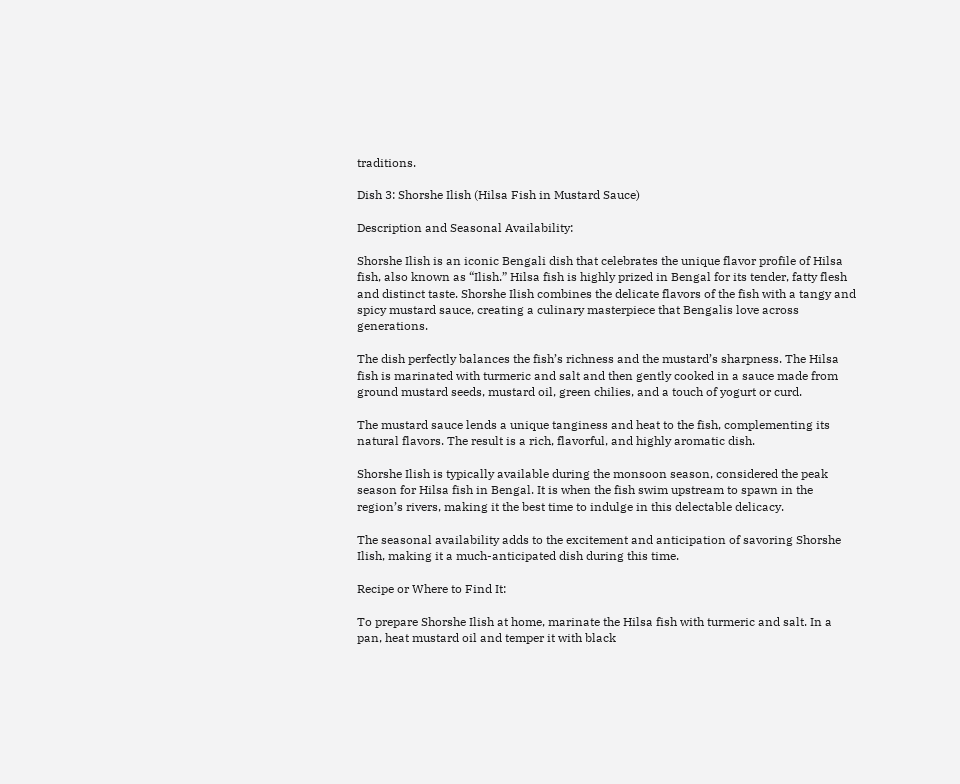traditions.

Dish 3: Shorshe Ilish (Hilsa Fish in Mustard Sauce)

Description and Seasonal Availability:

Shorshe Ilish is an iconic Bengali dish that celebrates the unique flavor profile of Hilsa fish, also known as “Ilish.” Hilsa fish is highly prized in Bengal for its tender, fatty flesh and distinct taste. Shorshe Ilish combines the delicate flavors of the fish with a tangy and spicy mustard sauce, creating a culinary masterpiece that Bengalis love across generations.

The dish perfectly balances the fish’s richness and the mustard’s sharpness. The Hilsa fish is marinated with turmeric and salt and then gently cooked in a sauce made from ground mustard seeds, mustard oil, green chilies, and a touch of yogurt or curd.

The mustard sauce lends a unique tanginess and heat to the fish, complementing its natural flavors. The result is a rich, flavorful, and highly aromatic dish.

Shorshe Ilish is typically available during the monsoon season, considered the peak season for Hilsa fish in Bengal. It is when the fish swim upstream to spawn in the region’s rivers, making it the best time to indulge in this delectable delicacy.

The seasonal availability adds to the excitement and anticipation of savoring Shorshe Ilish, making it a much-anticipated dish during this time.

Recipe or Where to Find It:

To prepare Shorshe Ilish at home, marinate the Hilsa fish with turmeric and salt. In a pan, heat mustard oil and temper it with black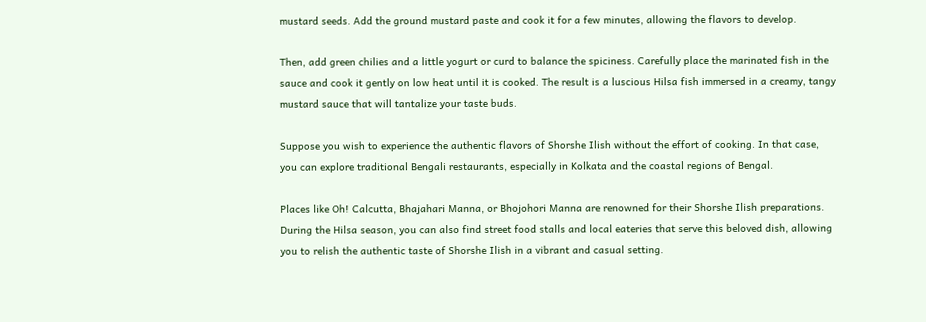mustard seeds. Add the ground mustard paste and cook it for a few minutes, allowing the flavors to develop.

Then, add green chilies and a little yogurt or curd to balance the spiciness. Carefully place the marinated fish in the sauce and cook it gently on low heat until it is cooked. The result is a luscious Hilsa fish immersed in a creamy, tangy mustard sauce that will tantalize your taste buds.

Suppose you wish to experience the authentic flavors of Shorshe Ilish without the effort of cooking. In that case, you can explore traditional Bengali restaurants, especially in Kolkata and the coastal regions of Bengal.

Places like Oh! Calcutta, Bhajahari Manna, or Bhojohori Manna are renowned for their Shorshe Ilish preparations. During the Hilsa season, you can also find street food stalls and local eateries that serve this beloved dish, allowing you to relish the authentic taste of Shorshe Ilish in a vibrant and casual setting.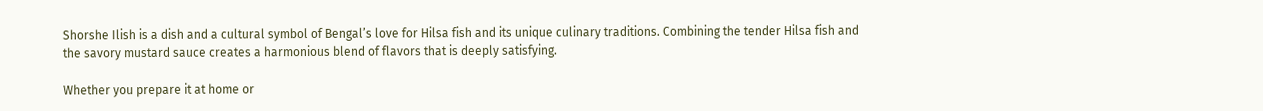Shorshe Ilish is a dish and a cultural symbol of Bengal’s love for Hilsa fish and its unique culinary traditions. Combining the tender Hilsa fish and the savory mustard sauce creates a harmonious blend of flavors that is deeply satisfying.

Whether you prepare it at home or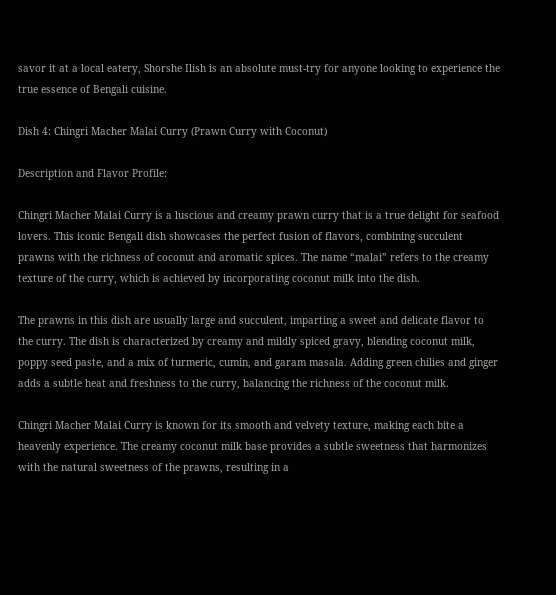savor it at a local eatery, Shorshe Ilish is an absolute must-try for anyone looking to experience the true essence of Bengali cuisine.

Dish 4: Chingri Macher Malai Curry (Prawn Curry with Coconut)

Description and Flavor Profile:

Chingri Macher Malai Curry is a luscious and creamy prawn curry that is a true delight for seafood lovers. This iconic Bengali dish showcases the perfect fusion of flavors, combining succulent prawns with the richness of coconut and aromatic spices. The name “malai” refers to the creamy texture of the curry, which is achieved by incorporating coconut milk into the dish.

The prawns in this dish are usually large and succulent, imparting a sweet and delicate flavor to the curry. The dish is characterized by creamy and mildly spiced gravy, blending coconut milk, poppy seed paste, and a mix of turmeric, cumin, and garam masala. Adding green chilies and ginger adds a subtle heat and freshness to the curry, balancing the richness of the coconut milk.

Chingri Macher Malai Curry is known for its smooth and velvety texture, making each bite a heavenly experience. The creamy coconut milk base provides a subtle sweetness that harmonizes with the natural sweetness of the prawns, resulting in a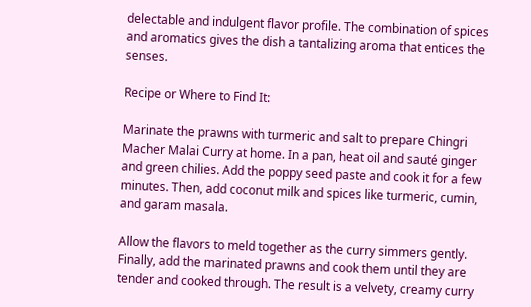delectable and indulgent flavor profile. The combination of spices and aromatics gives the dish a tantalizing aroma that entices the senses.

Recipe or Where to Find It:

Marinate the prawns with turmeric and salt to prepare Chingri Macher Malai Curry at home. In a pan, heat oil and sauté ginger and green chilies. Add the poppy seed paste and cook it for a few minutes. Then, add coconut milk and spices like turmeric, cumin, and garam masala.

Allow the flavors to meld together as the curry simmers gently. Finally, add the marinated prawns and cook them until they are tender and cooked through. The result is a velvety, creamy curry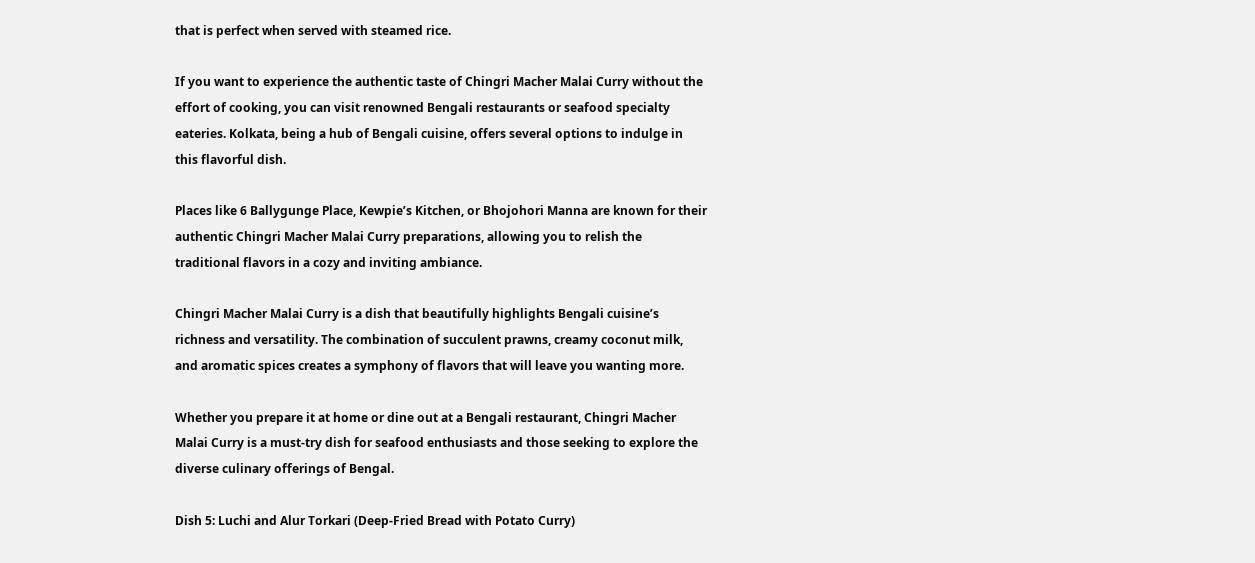that is perfect when served with steamed rice.

If you want to experience the authentic taste of Chingri Macher Malai Curry without the effort of cooking, you can visit renowned Bengali restaurants or seafood specialty eateries. Kolkata, being a hub of Bengali cuisine, offers several options to indulge in this flavorful dish.

Places like 6 Ballygunge Place, Kewpie’s Kitchen, or Bhojohori Manna are known for their authentic Chingri Macher Malai Curry preparations, allowing you to relish the traditional flavors in a cozy and inviting ambiance.

Chingri Macher Malai Curry is a dish that beautifully highlights Bengali cuisine’s richness and versatility. The combination of succulent prawns, creamy coconut milk, and aromatic spices creates a symphony of flavors that will leave you wanting more.

Whether you prepare it at home or dine out at a Bengali restaurant, Chingri Macher Malai Curry is a must-try dish for seafood enthusiasts and those seeking to explore the diverse culinary offerings of Bengal.

Dish 5: Luchi and Alur Torkari (Deep-Fried Bread with Potato Curry)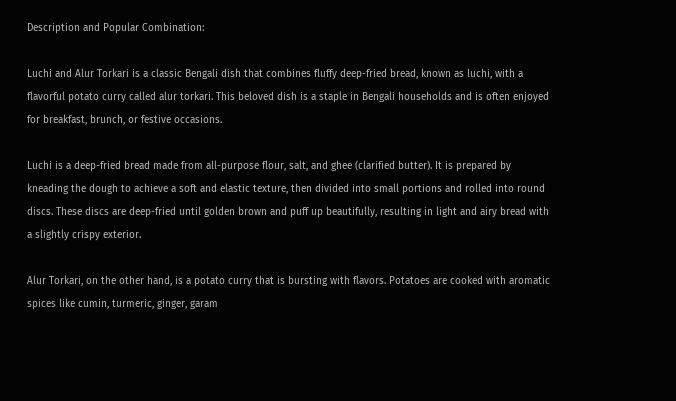Description and Popular Combination:

Luchi and Alur Torkari is a classic Bengali dish that combines fluffy deep-fried bread, known as luchi, with a flavorful potato curry called alur torkari. This beloved dish is a staple in Bengali households and is often enjoyed for breakfast, brunch, or festive occasions.

Luchi is a deep-fried bread made from all-purpose flour, salt, and ghee (clarified butter). It is prepared by kneading the dough to achieve a soft and elastic texture, then divided into small portions and rolled into round discs. These discs are deep-fried until golden brown and puff up beautifully, resulting in light and airy bread with a slightly crispy exterior.

Alur Torkari, on the other hand, is a potato curry that is bursting with flavors. Potatoes are cooked with aromatic spices like cumin, turmeric, ginger, garam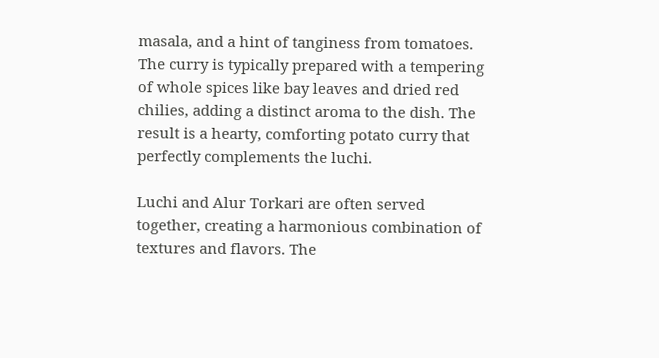masala, and a hint of tanginess from tomatoes. The curry is typically prepared with a tempering of whole spices like bay leaves and dried red chilies, adding a distinct aroma to the dish. The result is a hearty, comforting potato curry that perfectly complements the luchi.

Luchi and Alur Torkari are often served together, creating a harmonious combination of textures and flavors. The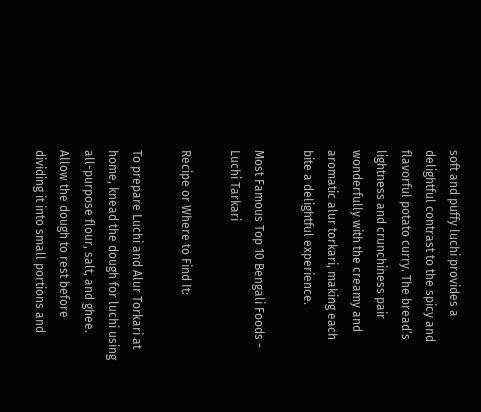soft and puffy luchi provides a delightful contrast to the spicy and flavorful potato curry. The bread’s lightness and crunchiness pair wonderfully with the creamy and aromatic alur torkari, making each bite a delightful experience.

Most Famous Top 10 Bengali Foods - Luchi Tarkari

Recipe or Where to Find It:

To prepare Luchi and Alur Torkari at home, knead the dough for luchi using all-purpose flour, salt, and ghee. Allow the dough to rest before dividing it into small portions and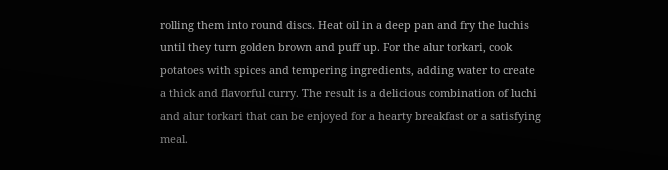rolling them into round discs. Heat oil in a deep pan and fry the luchis until they turn golden brown and puff up. For the alur torkari, cook potatoes with spices and tempering ingredients, adding water to create a thick and flavorful curry. The result is a delicious combination of luchi and alur torkari that can be enjoyed for a hearty breakfast or a satisfying meal.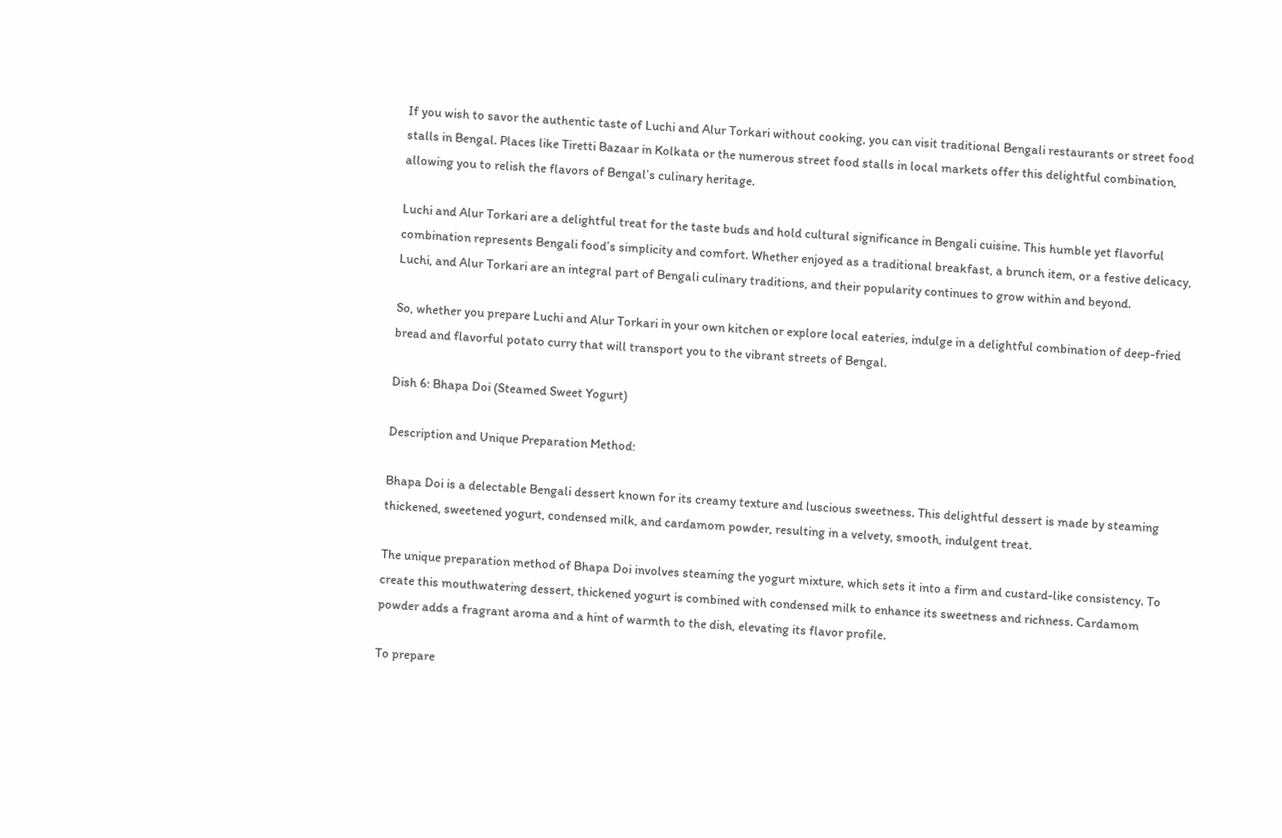If you wish to savor the authentic taste of Luchi and Alur Torkari without cooking, you can visit traditional Bengali restaurants or street food stalls in Bengal. Places like Tiretti Bazaar in Kolkata or the numerous street food stalls in local markets offer this delightful combination, allowing you to relish the flavors of Bengal’s culinary heritage.

Luchi and Alur Torkari are a delightful treat for the taste buds and hold cultural significance in Bengali cuisine. This humble yet flavorful combination represents Bengali food’s simplicity and comfort. Whether enjoyed as a traditional breakfast, a brunch item, or a festive delicacy, Luchi, and Alur Torkari are an integral part of Bengali culinary traditions, and their popularity continues to grow within and beyond.

So, whether you prepare Luchi and Alur Torkari in your own kitchen or explore local eateries, indulge in a delightful combination of deep-fried bread and flavorful potato curry that will transport you to the vibrant streets of Bengal.

Dish 6: Bhapa Doi (Steamed Sweet Yogurt)

Description and Unique Preparation Method:

Bhapa Doi is a delectable Bengali dessert known for its creamy texture and luscious sweetness. This delightful dessert is made by steaming thickened, sweetened yogurt, condensed milk, and cardamom powder, resulting in a velvety, smooth, indulgent treat.

The unique preparation method of Bhapa Doi involves steaming the yogurt mixture, which sets it into a firm and custard-like consistency. To create this mouthwatering dessert, thickened yogurt is combined with condensed milk to enhance its sweetness and richness. Cardamom powder adds a fragrant aroma and a hint of warmth to the dish, elevating its flavor profile.

To prepare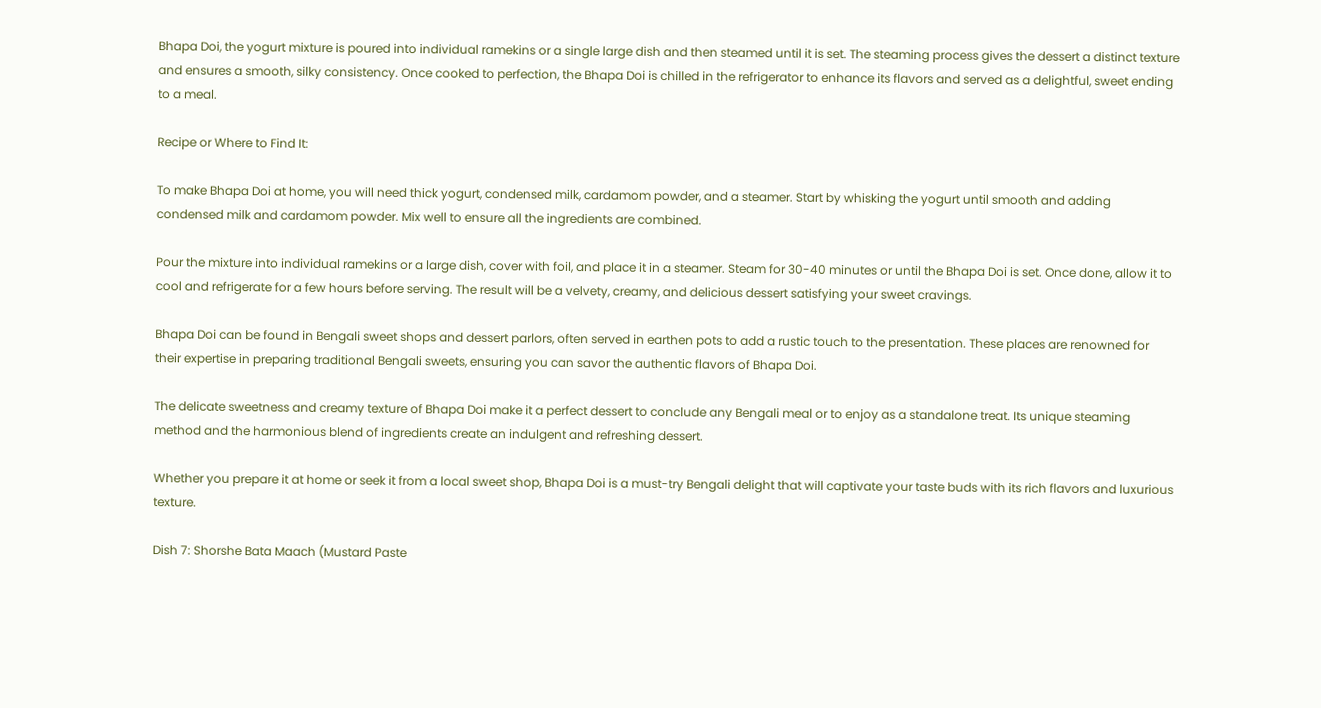Bhapa Doi, the yogurt mixture is poured into individual ramekins or a single large dish and then steamed until it is set. The steaming process gives the dessert a distinct texture and ensures a smooth, silky consistency. Once cooked to perfection, the Bhapa Doi is chilled in the refrigerator to enhance its flavors and served as a delightful, sweet ending to a meal.

Recipe or Where to Find It:

To make Bhapa Doi at home, you will need thick yogurt, condensed milk, cardamom powder, and a steamer. Start by whisking the yogurt until smooth and adding condensed milk and cardamom powder. Mix well to ensure all the ingredients are combined.

Pour the mixture into individual ramekins or a large dish, cover with foil, and place it in a steamer. Steam for 30-40 minutes or until the Bhapa Doi is set. Once done, allow it to cool and refrigerate for a few hours before serving. The result will be a velvety, creamy, and delicious dessert satisfying your sweet cravings.

Bhapa Doi can be found in Bengali sweet shops and dessert parlors, often served in earthen pots to add a rustic touch to the presentation. These places are renowned for their expertise in preparing traditional Bengali sweets, ensuring you can savor the authentic flavors of Bhapa Doi.

The delicate sweetness and creamy texture of Bhapa Doi make it a perfect dessert to conclude any Bengali meal or to enjoy as a standalone treat. Its unique steaming method and the harmonious blend of ingredients create an indulgent and refreshing dessert.

Whether you prepare it at home or seek it from a local sweet shop, Bhapa Doi is a must-try Bengali delight that will captivate your taste buds with its rich flavors and luxurious texture.

Dish 7: Shorshe Bata Maach (Mustard Paste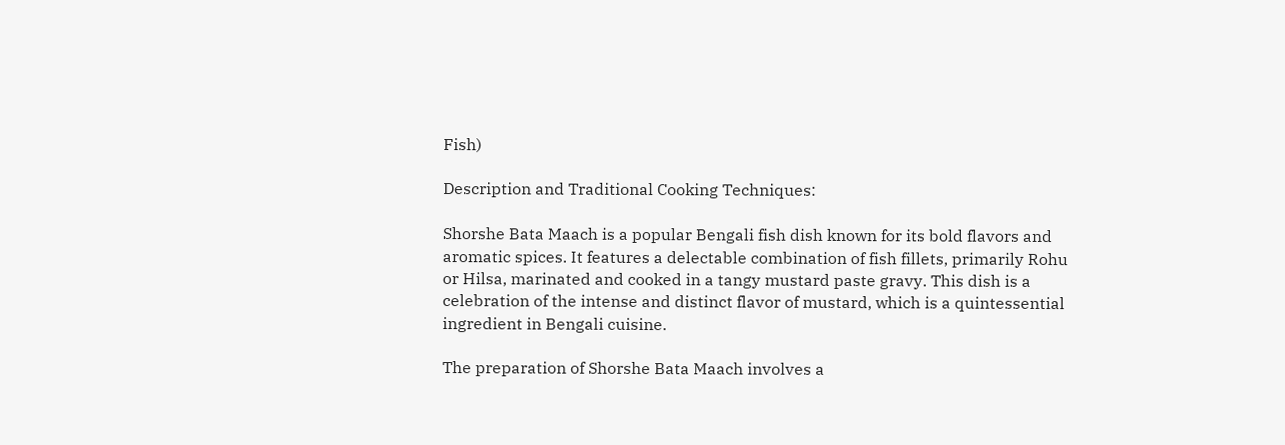Fish)

Description and Traditional Cooking Techniques:

Shorshe Bata Maach is a popular Bengali fish dish known for its bold flavors and aromatic spices. It features a delectable combination of fish fillets, primarily Rohu or Hilsa, marinated and cooked in a tangy mustard paste gravy. This dish is a celebration of the intense and distinct flavor of mustard, which is a quintessential ingredient in Bengali cuisine.

The preparation of Shorshe Bata Maach involves a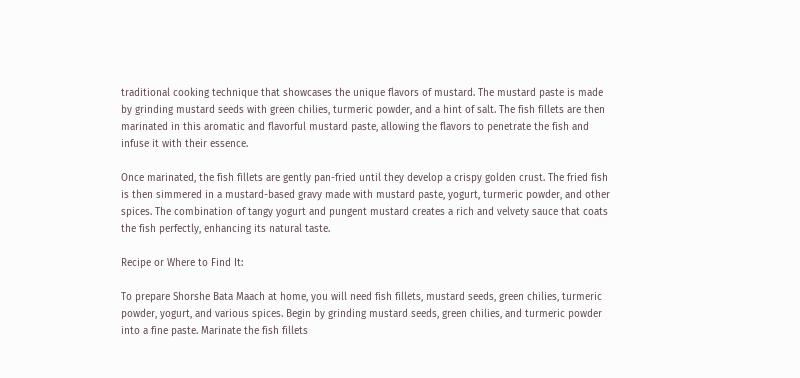traditional cooking technique that showcases the unique flavors of mustard. The mustard paste is made by grinding mustard seeds with green chilies, turmeric powder, and a hint of salt. The fish fillets are then marinated in this aromatic and flavorful mustard paste, allowing the flavors to penetrate the fish and infuse it with their essence.

Once marinated, the fish fillets are gently pan-fried until they develop a crispy golden crust. The fried fish is then simmered in a mustard-based gravy made with mustard paste, yogurt, turmeric powder, and other spices. The combination of tangy yogurt and pungent mustard creates a rich and velvety sauce that coats the fish perfectly, enhancing its natural taste.

Recipe or Where to Find It:

To prepare Shorshe Bata Maach at home, you will need fish fillets, mustard seeds, green chilies, turmeric powder, yogurt, and various spices. Begin by grinding mustard seeds, green chilies, and turmeric powder into a fine paste. Marinate the fish fillets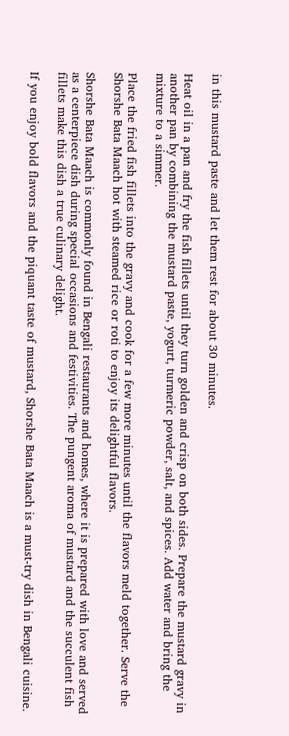in this mustard paste and let them rest for about 30 minutes.

Heat oil in a pan and fry the fish fillets until they turn golden and crisp on both sides. Prepare the mustard gravy in another pan by combining the mustard paste, yogurt, turmeric powder, salt, and spices. Add water and bring the mixture to a simmer.

Place the fried fish fillets into the gravy and cook for a few more minutes until the flavors meld together. Serve the Shorshe Bata Maach hot with steamed rice or roti to enjoy its delightful flavors.

Shorshe Bata Maach is commonly found in Bengali restaurants and homes, where it is prepared with love and served as a centerpiece dish during special occasions and festivities. The pungent aroma of mustard and the succulent fish fillets make this dish a true culinary delight.

If you enjoy bold flavors and the piquant taste of mustard, Shorshe Bata Maach is a must-try dish in Bengali cuisine.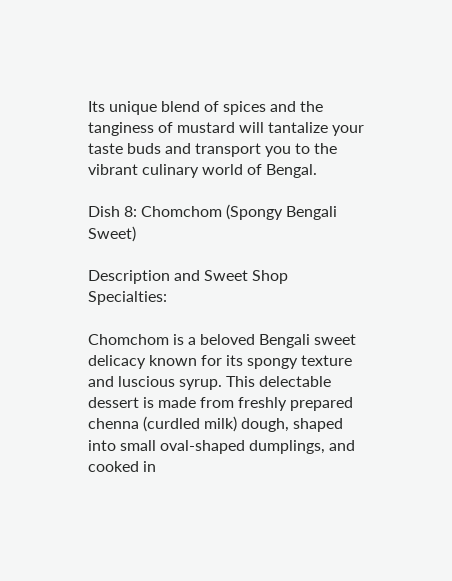Its unique blend of spices and the tanginess of mustard will tantalize your taste buds and transport you to the vibrant culinary world of Bengal.

Dish 8: Chomchom (Spongy Bengali Sweet)

Description and Sweet Shop Specialties:

Chomchom is a beloved Bengali sweet delicacy known for its spongy texture and luscious syrup. This delectable dessert is made from freshly prepared chenna (curdled milk) dough, shaped into small oval-shaped dumplings, and cooked in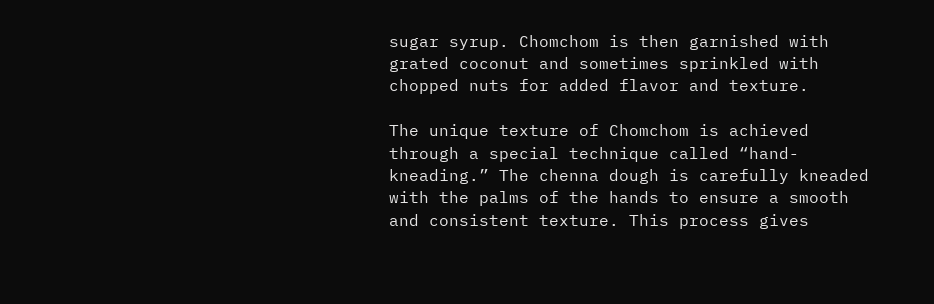sugar syrup. Chomchom is then garnished with grated coconut and sometimes sprinkled with chopped nuts for added flavor and texture.

The unique texture of Chomchom is achieved through a special technique called “hand-kneading.” The chenna dough is carefully kneaded with the palms of the hands to ensure a smooth and consistent texture. This process gives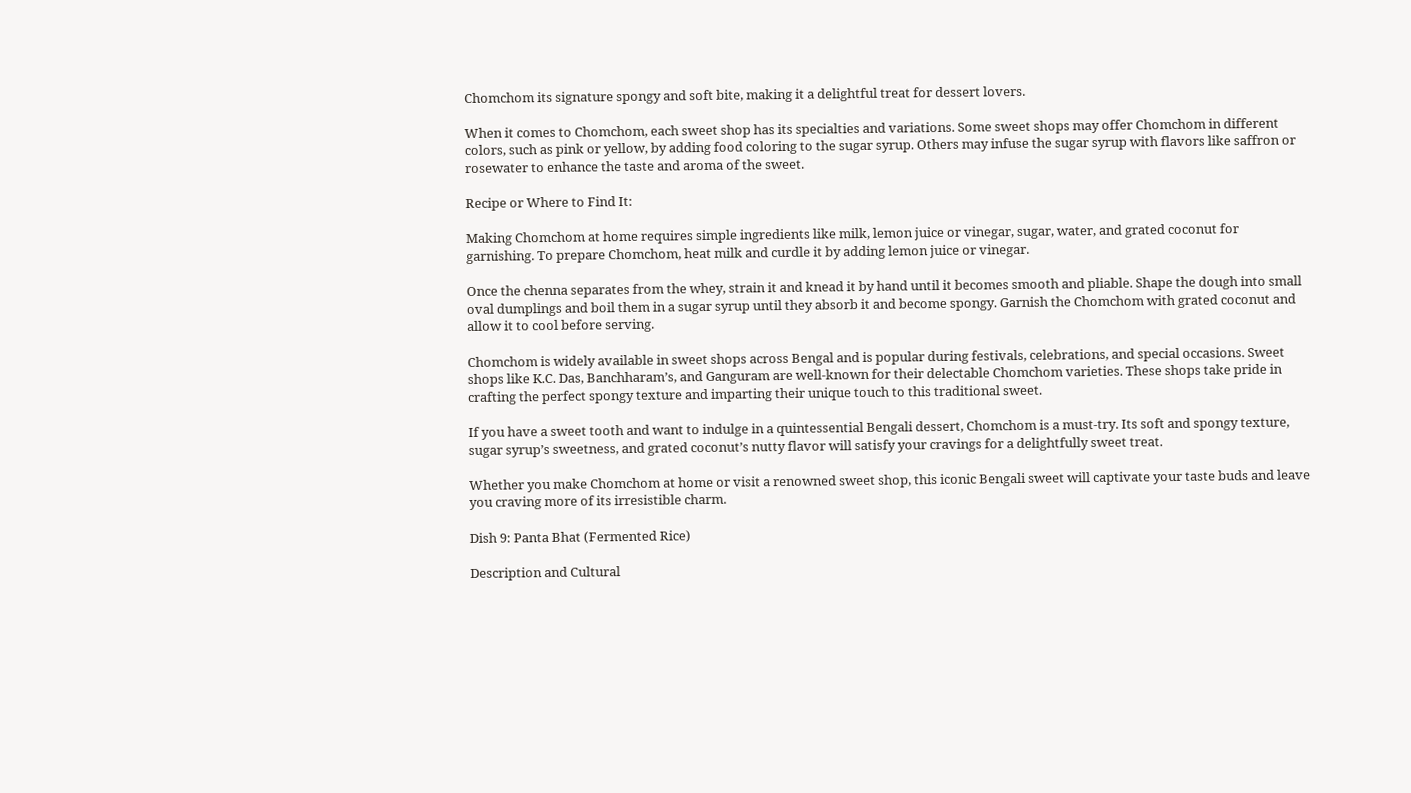Chomchom its signature spongy and soft bite, making it a delightful treat for dessert lovers.

When it comes to Chomchom, each sweet shop has its specialties and variations. Some sweet shops may offer Chomchom in different colors, such as pink or yellow, by adding food coloring to the sugar syrup. Others may infuse the sugar syrup with flavors like saffron or rosewater to enhance the taste and aroma of the sweet.

Recipe or Where to Find It:

Making Chomchom at home requires simple ingredients like milk, lemon juice or vinegar, sugar, water, and grated coconut for garnishing. To prepare Chomchom, heat milk and curdle it by adding lemon juice or vinegar.

Once the chenna separates from the whey, strain it and knead it by hand until it becomes smooth and pliable. Shape the dough into small oval dumplings and boil them in a sugar syrup until they absorb it and become spongy. Garnish the Chomchom with grated coconut and allow it to cool before serving.

Chomchom is widely available in sweet shops across Bengal and is popular during festivals, celebrations, and special occasions. Sweet shops like K.C. Das, Banchharam’s, and Ganguram are well-known for their delectable Chomchom varieties. These shops take pride in crafting the perfect spongy texture and imparting their unique touch to this traditional sweet.

If you have a sweet tooth and want to indulge in a quintessential Bengali dessert, Chomchom is a must-try. Its soft and spongy texture, sugar syrup’s sweetness, and grated coconut’s nutty flavor will satisfy your cravings for a delightfully sweet treat.

Whether you make Chomchom at home or visit a renowned sweet shop, this iconic Bengali sweet will captivate your taste buds and leave you craving more of its irresistible charm.

Dish 9: Panta Bhat (Fermented Rice)

Description and Cultural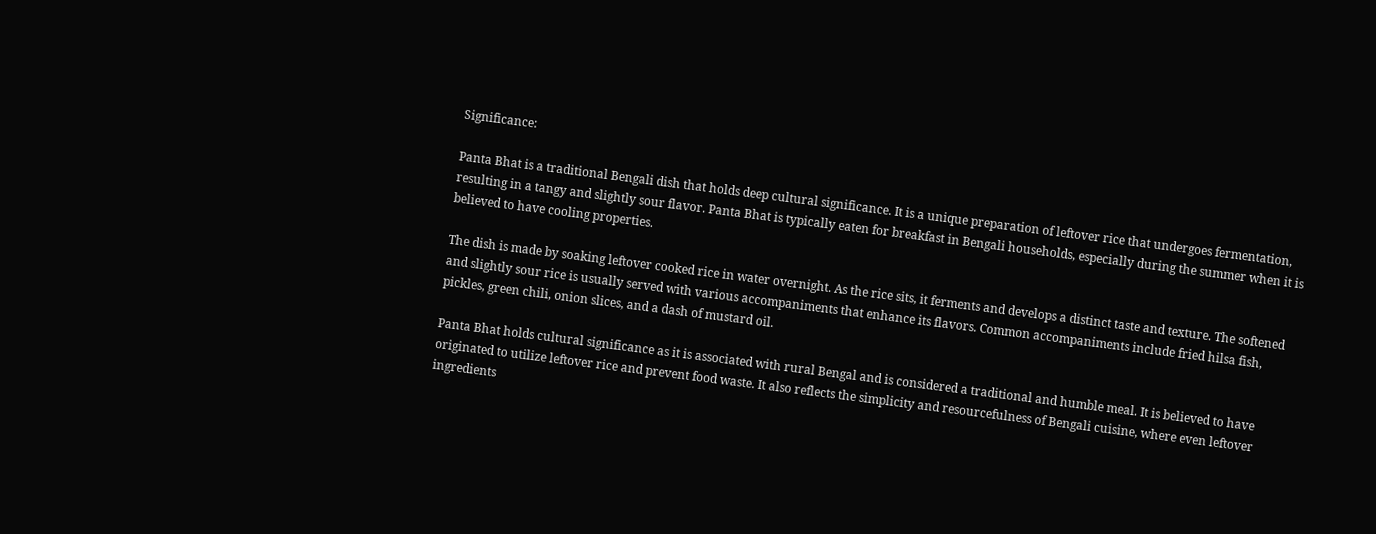Significance:

Panta Bhat is a traditional Bengali dish that holds deep cultural significance. It is a unique preparation of leftover rice that undergoes fermentation, resulting in a tangy and slightly sour flavor. Panta Bhat is typically eaten for breakfast in Bengali households, especially during the summer when it is believed to have cooling properties.

The dish is made by soaking leftover cooked rice in water overnight. As the rice sits, it ferments and develops a distinct taste and texture. The softened and slightly sour rice is usually served with various accompaniments that enhance its flavors. Common accompaniments include fried hilsa fish, pickles, green chili, onion slices, and a dash of mustard oil.

Panta Bhat holds cultural significance as it is associated with rural Bengal and is considered a traditional and humble meal. It is believed to have originated to utilize leftover rice and prevent food waste. It also reflects the simplicity and resourcefulness of Bengali cuisine, where even leftover ingredients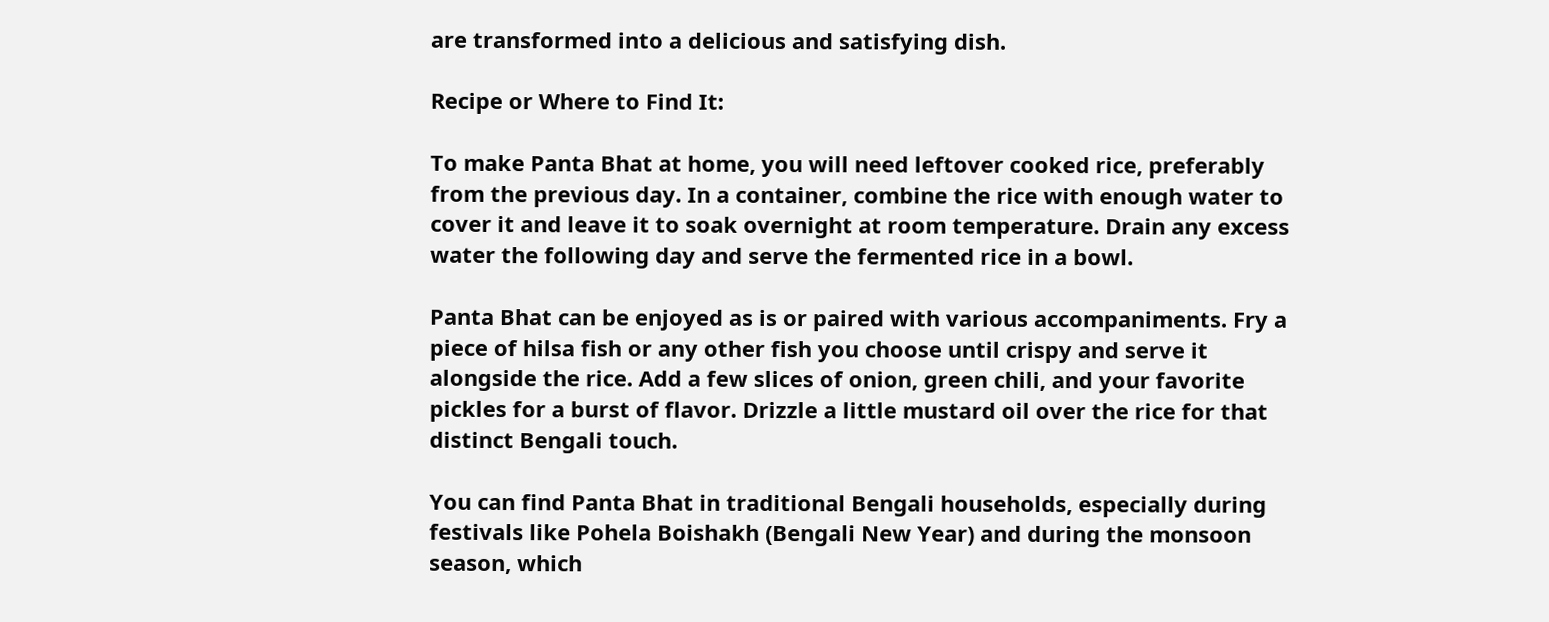are transformed into a delicious and satisfying dish.

Recipe or Where to Find It:

To make Panta Bhat at home, you will need leftover cooked rice, preferably from the previous day. In a container, combine the rice with enough water to cover it and leave it to soak overnight at room temperature. Drain any excess water the following day and serve the fermented rice in a bowl.

Panta Bhat can be enjoyed as is or paired with various accompaniments. Fry a piece of hilsa fish or any other fish you choose until crispy and serve it alongside the rice. Add a few slices of onion, green chili, and your favorite pickles for a burst of flavor. Drizzle a little mustard oil over the rice for that distinct Bengali touch.

You can find Panta Bhat in traditional Bengali households, especially during festivals like Pohela Boishakh (Bengali New Year) and during the monsoon season, which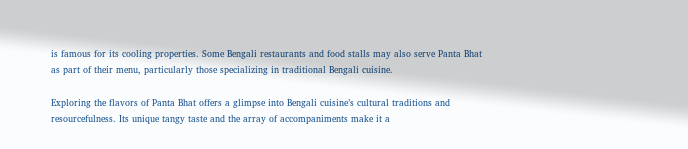is famous for its cooling properties. Some Bengali restaurants and food stalls may also serve Panta Bhat as part of their menu, particularly those specializing in traditional Bengali cuisine.

Exploring the flavors of Panta Bhat offers a glimpse into Bengali cuisine’s cultural traditions and resourcefulness. Its unique tangy taste and the array of accompaniments make it a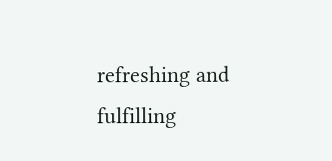refreshing and fulfilling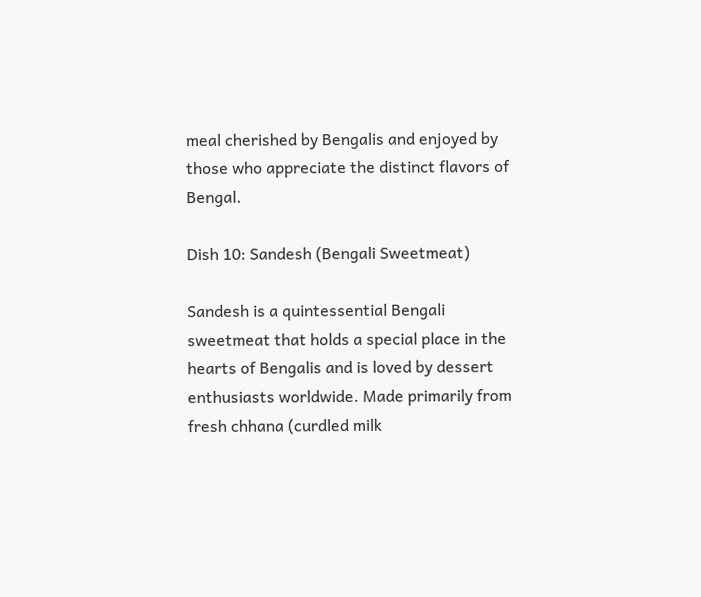meal cherished by Bengalis and enjoyed by those who appreciate the distinct flavors of Bengal.

Dish 10: Sandesh (Bengali Sweetmeat)

Sandesh is a quintessential Bengali sweetmeat that holds a special place in the hearts of Bengalis and is loved by dessert enthusiasts worldwide. Made primarily from fresh chhana (curdled milk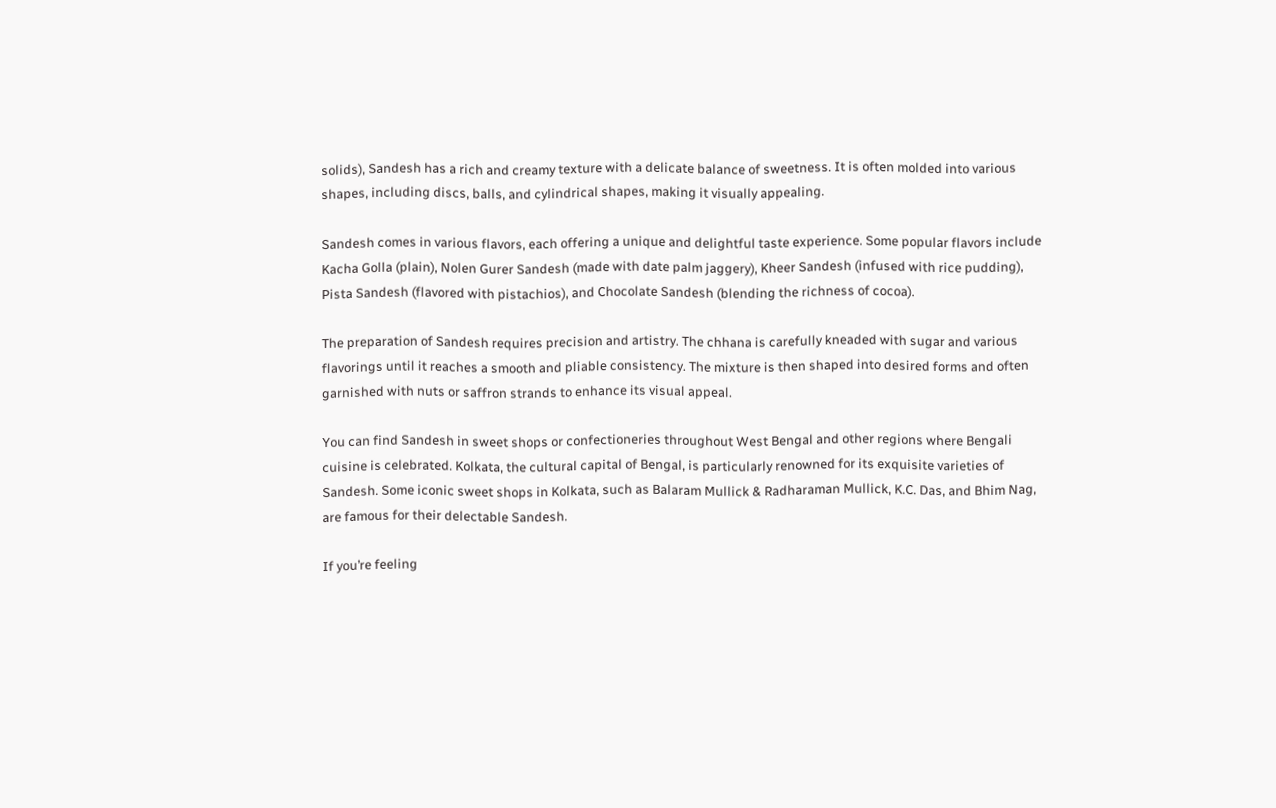solids), Sandesh has a rich and creamy texture with a delicate balance of sweetness. It is often molded into various shapes, including discs, balls, and cylindrical shapes, making it visually appealing.

Sandesh comes in various flavors, each offering a unique and delightful taste experience. Some popular flavors include Kacha Golla (plain), Nolen Gurer Sandesh (made with date palm jaggery), Kheer Sandesh (infused with rice pudding), Pista Sandesh (flavored with pistachios), and Chocolate Sandesh (blending the richness of cocoa).

The preparation of Sandesh requires precision and artistry. The chhana is carefully kneaded with sugar and various flavorings until it reaches a smooth and pliable consistency. The mixture is then shaped into desired forms and often garnished with nuts or saffron strands to enhance its visual appeal.

You can find Sandesh in sweet shops or confectioneries throughout West Bengal and other regions where Bengali cuisine is celebrated. Kolkata, the cultural capital of Bengal, is particularly renowned for its exquisite varieties of Sandesh. Some iconic sweet shops in Kolkata, such as Balaram Mullick & Radharaman Mullick, K.C. Das, and Bhim Nag, are famous for their delectable Sandesh.

If you’re feeling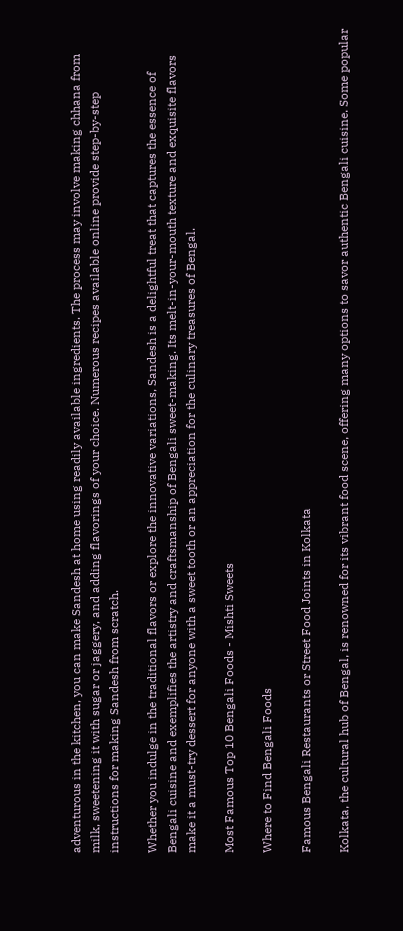adventurous in the kitchen, you can make Sandesh at home using readily available ingredients. The process may involve making chhana from milk, sweetening it with sugar or jaggery, and adding flavorings of your choice. Numerous recipes available online provide step-by-step instructions for making Sandesh from scratch.

Whether you indulge in the traditional flavors or explore the innovative variations, Sandesh is a delightful treat that captures the essence of Bengali cuisine and exemplifies the artistry and craftsmanship of Bengali sweet-making. Its melt-in-your-mouth texture and exquisite flavors make it a must-try dessert for anyone with a sweet tooth or an appreciation for the culinary treasures of Bengal.

Most Famous Top 10 Bengali Foods - Mishti Sweets

Where to Find Bengali Foods

Famous Bengali Restaurants or Street Food Joints in Kolkata

Kolkata, the cultural hub of Bengal, is renowned for its vibrant food scene, offering many options to savor authentic Bengali cuisine. Some popular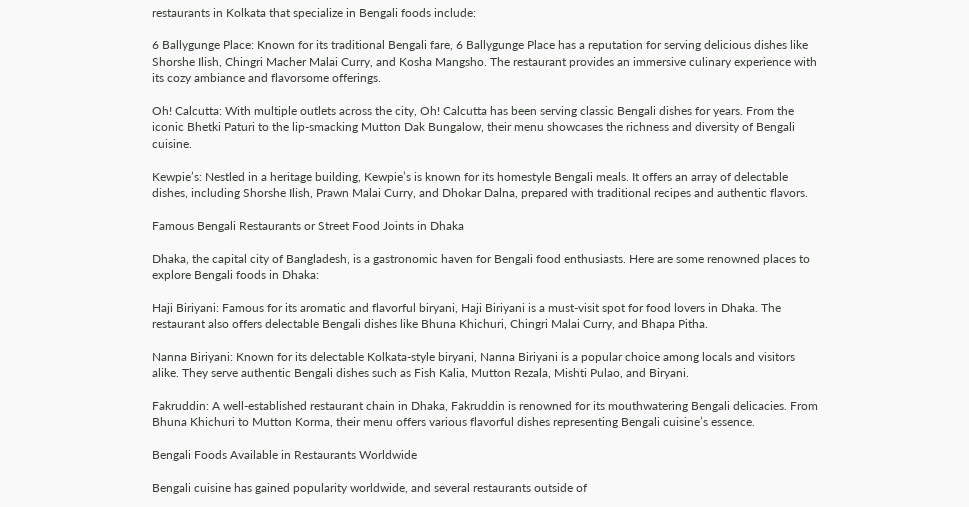restaurants in Kolkata that specialize in Bengali foods include:

6 Ballygunge Place: Known for its traditional Bengali fare, 6 Ballygunge Place has a reputation for serving delicious dishes like Shorshe Ilish, Chingri Macher Malai Curry, and Kosha Mangsho. The restaurant provides an immersive culinary experience with its cozy ambiance and flavorsome offerings.

Oh! Calcutta: With multiple outlets across the city, Oh! Calcutta has been serving classic Bengali dishes for years. From the iconic Bhetki Paturi to the lip-smacking Mutton Dak Bungalow, their menu showcases the richness and diversity of Bengali cuisine.

Kewpie’s: Nestled in a heritage building, Kewpie’s is known for its homestyle Bengali meals. It offers an array of delectable dishes, including Shorshe Ilish, Prawn Malai Curry, and Dhokar Dalna, prepared with traditional recipes and authentic flavors.

Famous Bengali Restaurants or Street Food Joints in Dhaka

Dhaka, the capital city of Bangladesh, is a gastronomic haven for Bengali food enthusiasts. Here are some renowned places to explore Bengali foods in Dhaka:

Haji Biriyani: Famous for its aromatic and flavorful biryani, Haji Biriyani is a must-visit spot for food lovers in Dhaka. The restaurant also offers delectable Bengali dishes like Bhuna Khichuri, Chingri Malai Curry, and Bhapa Pitha.

Nanna Biriyani: Known for its delectable Kolkata-style biryani, Nanna Biriyani is a popular choice among locals and visitors alike. They serve authentic Bengali dishes such as Fish Kalia, Mutton Rezala, Mishti Pulao, and Biryani.

Fakruddin: A well-established restaurant chain in Dhaka, Fakruddin is renowned for its mouthwatering Bengali delicacies. From Bhuna Khichuri to Mutton Korma, their menu offers various flavorful dishes representing Bengali cuisine’s essence.

Bengali Foods Available in Restaurants Worldwide

Bengali cuisine has gained popularity worldwide, and several restaurants outside of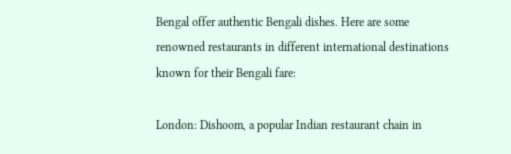Bengal offer authentic Bengali dishes. Here are some renowned restaurants in different international destinations known for their Bengali fare:

London: Dishoom, a popular Indian restaurant chain in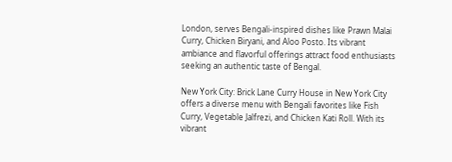London, serves Bengali-inspired dishes like Prawn Malai Curry, Chicken Biryani, and Aloo Posto. Its vibrant ambiance and flavorful offerings attract food enthusiasts seeking an authentic taste of Bengal.

New York City: Brick Lane Curry House in New York City offers a diverse menu with Bengali favorites like Fish Curry, Vegetable Jalfrezi, and Chicken Kati Roll. With its vibrant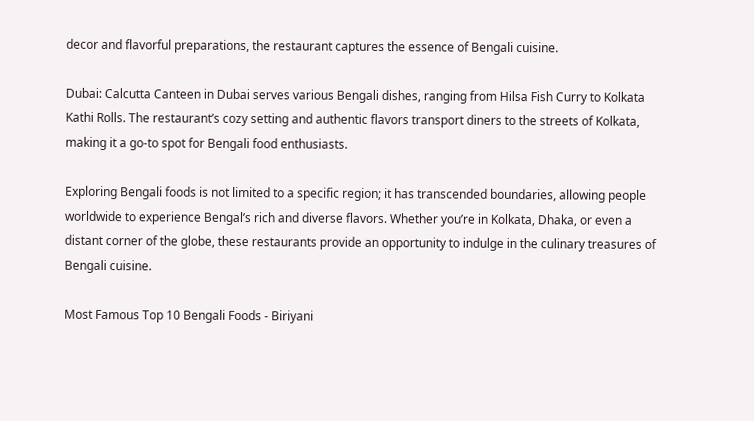decor and flavorful preparations, the restaurant captures the essence of Bengali cuisine.

Dubai: Calcutta Canteen in Dubai serves various Bengali dishes, ranging from Hilsa Fish Curry to Kolkata Kathi Rolls. The restaurant’s cozy setting and authentic flavors transport diners to the streets of Kolkata, making it a go-to spot for Bengali food enthusiasts.

Exploring Bengali foods is not limited to a specific region; it has transcended boundaries, allowing people worldwide to experience Bengal’s rich and diverse flavors. Whether you’re in Kolkata, Dhaka, or even a distant corner of the globe, these restaurants provide an opportunity to indulge in the culinary treasures of Bengali cuisine.

Most Famous Top 10 Bengali Foods - Biriyani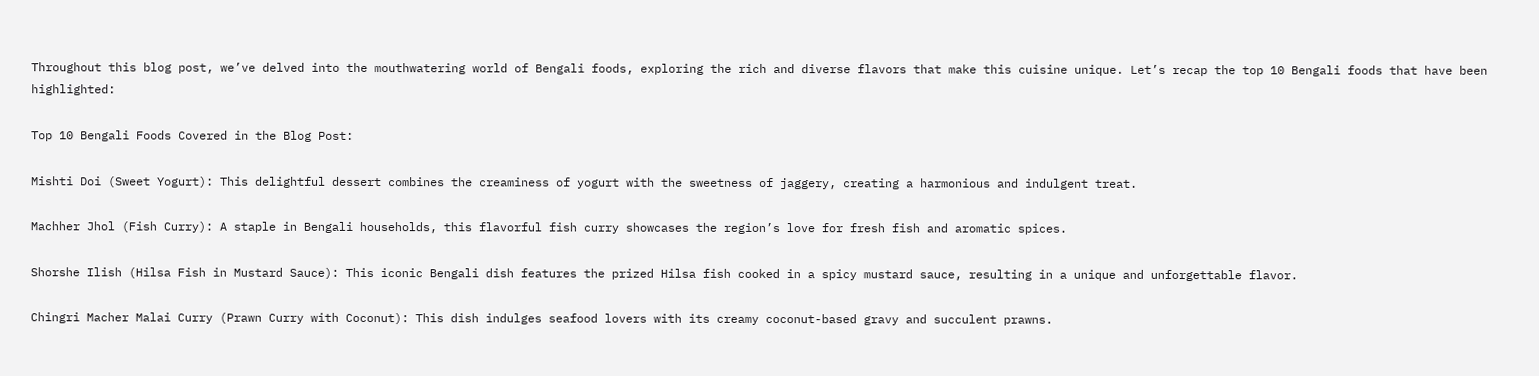Throughout this blog post, we’ve delved into the mouthwatering world of Bengali foods, exploring the rich and diverse flavors that make this cuisine unique. Let’s recap the top 10 Bengali foods that have been highlighted:

Top 10 Bengali Foods Covered in the Blog Post:

Mishti Doi (Sweet Yogurt): This delightful dessert combines the creaminess of yogurt with the sweetness of jaggery, creating a harmonious and indulgent treat.

Machher Jhol (Fish Curry): A staple in Bengali households, this flavorful fish curry showcases the region’s love for fresh fish and aromatic spices.

Shorshe Ilish (Hilsa Fish in Mustard Sauce): This iconic Bengali dish features the prized Hilsa fish cooked in a spicy mustard sauce, resulting in a unique and unforgettable flavor.

Chingri Macher Malai Curry (Prawn Curry with Coconut): This dish indulges seafood lovers with its creamy coconut-based gravy and succulent prawns.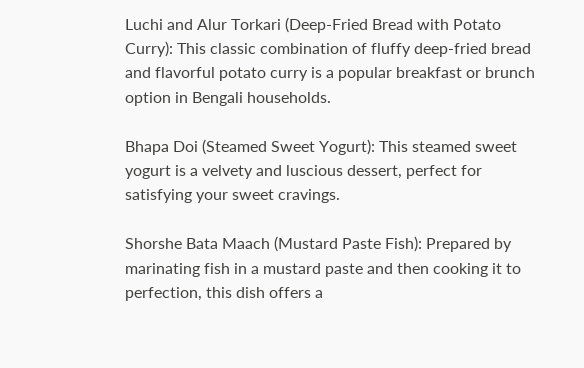Luchi and Alur Torkari (Deep-Fried Bread with Potato Curry): This classic combination of fluffy deep-fried bread and flavorful potato curry is a popular breakfast or brunch option in Bengali households.

Bhapa Doi (Steamed Sweet Yogurt): This steamed sweet yogurt is a velvety and luscious dessert, perfect for satisfying your sweet cravings.

Shorshe Bata Maach (Mustard Paste Fish): Prepared by marinating fish in a mustard paste and then cooking it to perfection, this dish offers a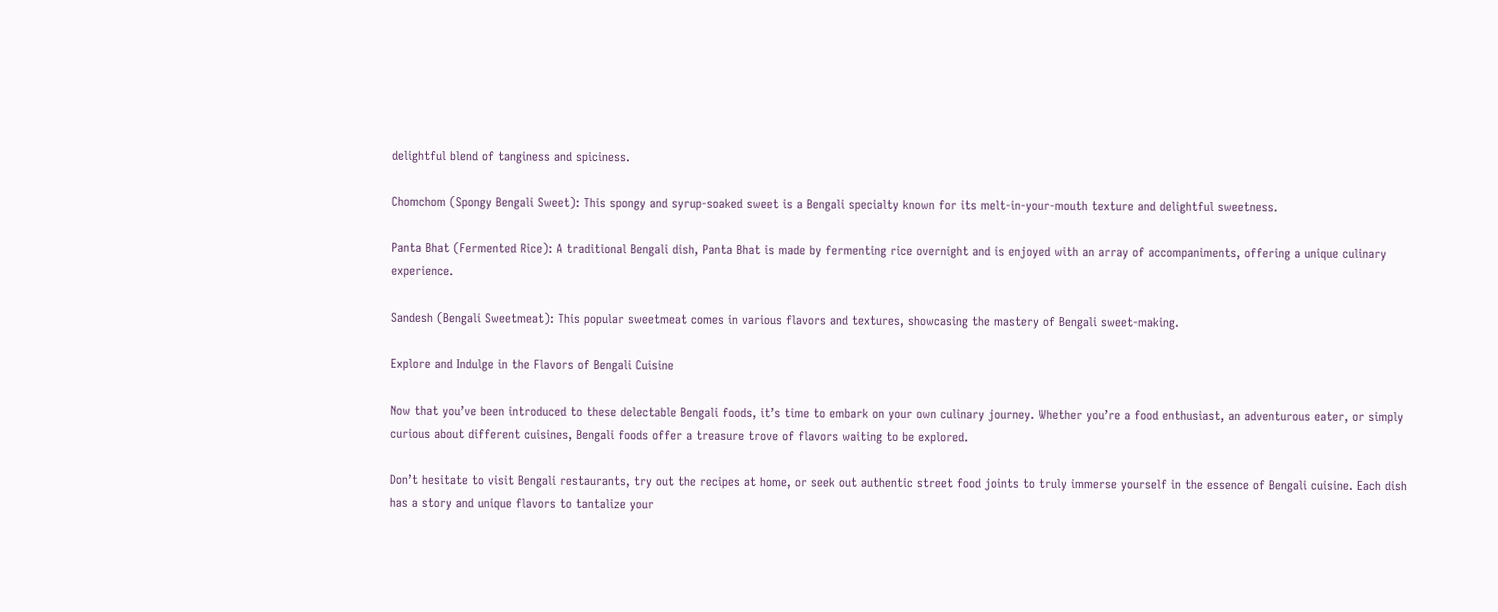delightful blend of tanginess and spiciness.

Chomchom (Spongy Bengali Sweet): This spongy and syrup-soaked sweet is a Bengali specialty known for its melt-in-your-mouth texture and delightful sweetness.

Panta Bhat (Fermented Rice): A traditional Bengali dish, Panta Bhat is made by fermenting rice overnight and is enjoyed with an array of accompaniments, offering a unique culinary experience.

Sandesh (Bengali Sweetmeat): This popular sweetmeat comes in various flavors and textures, showcasing the mastery of Bengali sweet-making.

Explore and Indulge in the Flavors of Bengali Cuisine

Now that you’ve been introduced to these delectable Bengali foods, it’s time to embark on your own culinary journey. Whether you’re a food enthusiast, an adventurous eater, or simply curious about different cuisines, Bengali foods offer a treasure trove of flavors waiting to be explored.

Don’t hesitate to visit Bengali restaurants, try out the recipes at home, or seek out authentic street food joints to truly immerse yourself in the essence of Bengali cuisine. Each dish has a story and unique flavors to tantalize your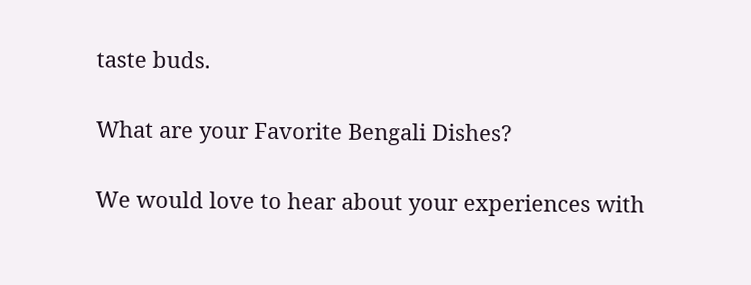taste buds.

What are your Favorite Bengali Dishes?

We would love to hear about your experiences with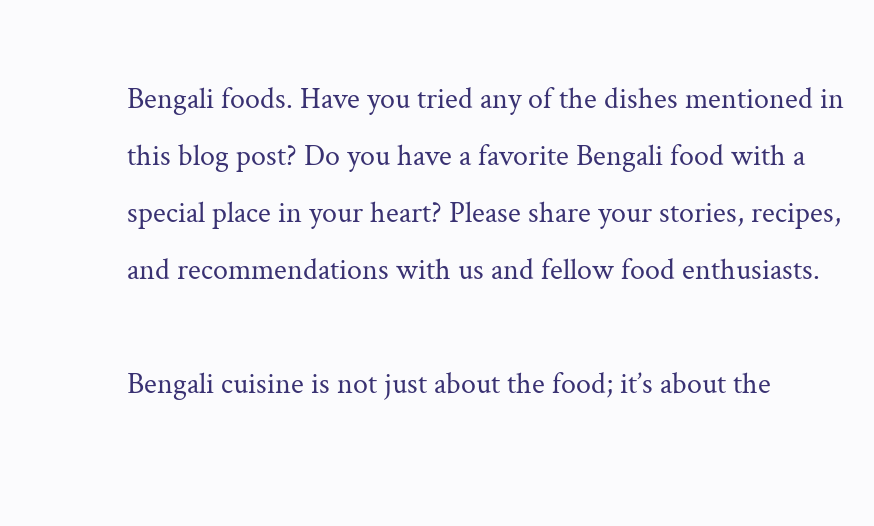Bengali foods. Have you tried any of the dishes mentioned in this blog post? Do you have a favorite Bengali food with a special place in your heart? Please share your stories, recipes, and recommendations with us and fellow food enthusiasts.

Bengali cuisine is not just about the food; it’s about the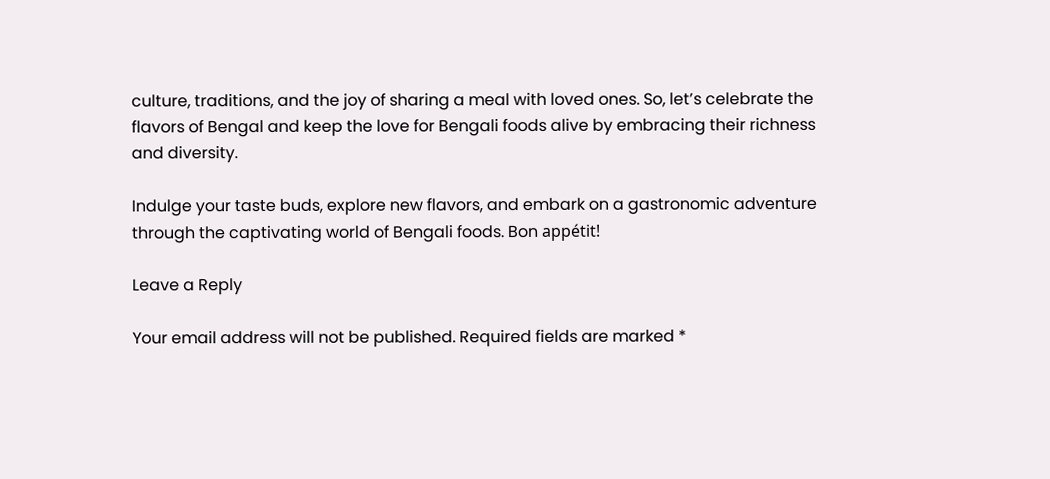culture, traditions, and the joy of sharing a meal with loved ones. So, let’s celebrate the flavors of Bengal and keep the love for Bengali foods alive by embracing their richness and diversity.

Indulge your taste buds, explore new flavors, and embark on a gastronomic adventure through the captivating world of Bengali foods. Bon appétit!

Leave a Reply

Your email address will not be published. Required fields are marked *